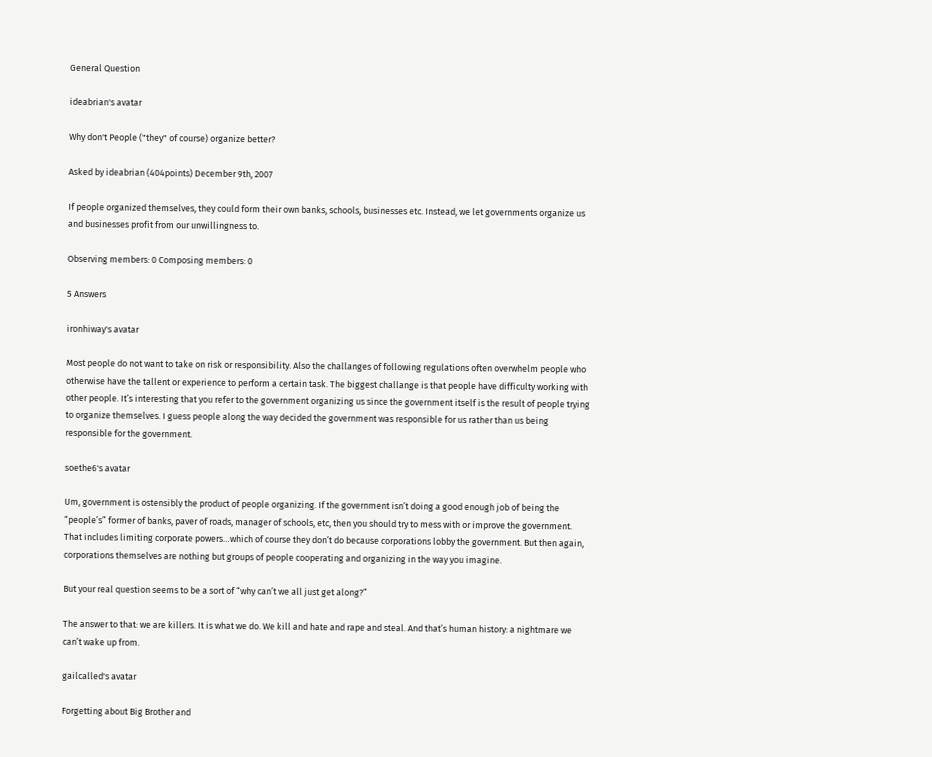General Question

ideabrian's avatar

Why don't People ("they" of course) organize better?

Asked by ideabrian (404points) December 9th, 2007

If people organized themselves, they could form their own banks, schools, businesses etc. Instead, we let governments organize us and businesses profit from our unwillingness to.

Observing members: 0 Composing members: 0

5 Answers

ironhiway's avatar

Most people do not want to take on risk or responsibility. Also the challanges of following regulations often overwhelm people who otherwise have the tallent or experience to perform a certain task. The biggest challange is that people have difficulty working with other people. It’s interesting that you refer to the government organizing us since the government itself is the result of people trying to organize themselves. I guess people along the way decided the government was responsible for us rather than us being responsible for the government.

soethe6's avatar

Um, government is ostensibly the product of people organizing. If the government isn’t doing a good enough job of being the “people’s” former of banks, paver of roads, manager of schools, etc, then you should try to mess with or improve the government. That includes limiting corporate powers…which of course they don’t do because corporations lobby the government. But then again, corporations themselves are nothing but groups of people cooperating and organizing in the way you imagine.

But your real question seems to be a sort of “why can’t we all just get along?”

The answer to that: we are killers. It is what we do. We kill and hate and rape and steal. And that’s human history: a nightmare we can’t wake up from.

gailcalled's avatar

Forgetting about Big Brother and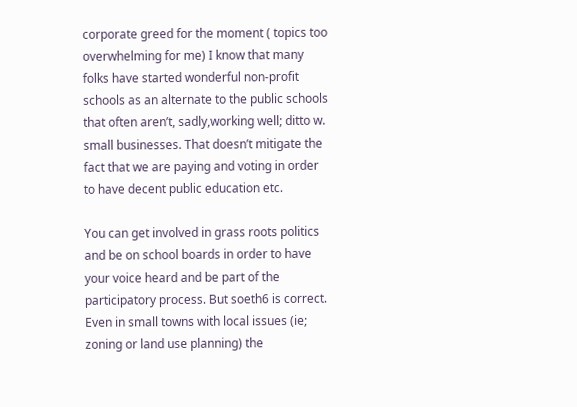corporate greed for the moment ( topics too overwhelming for me) I know that many folks have started wonderful non-profit schools as an alternate to the public schools that often aren’t, sadly,working well; ditto w. small businesses. That doesn’t mitigate the fact that we are paying and voting in order to have decent public education etc.

You can get involved in grass roots politics and be on school boards in order to have your voice heard and be part of the participatory process. But soeth6 is correct. Even in small towns with local issues (ie; zoning or land use planning) the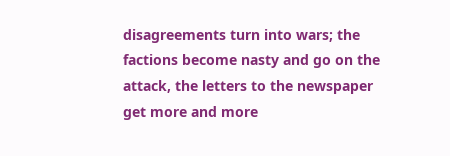disagreements turn into wars; the factions become nasty and go on the attack, the letters to the newspaper get more and more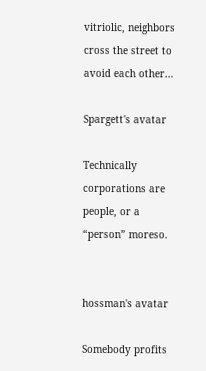vitriolic, neighbors cross the street to avoid each other…

Spargett's avatar

Technically corporations are people, or a “person” moreso.


hossman's avatar

Somebody profits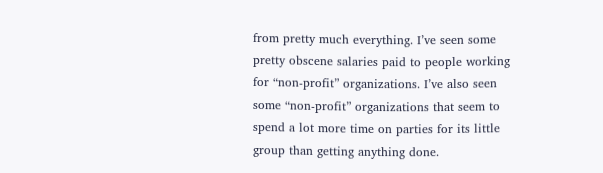from pretty much everything. I’ve seen some pretty obscene salaries paid to people working for “non-profit” organizations. I’ve also seen some “non-profit” organizations that seem to spend a lot more time on parties for its little group than getting anything done.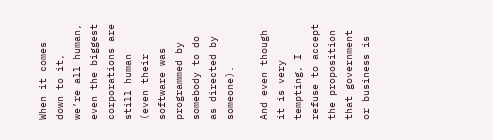When it comes down to it, we’re all human, even the biggest corporations are still human (even their software was programmed by somebody to do as directed by someone).

And even though it is very tempting, I refuse to accept the proposition that government or business is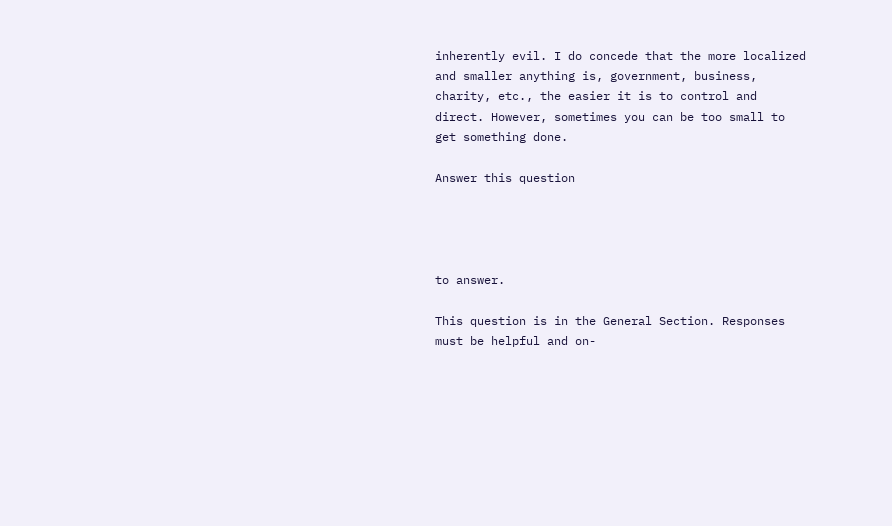inherently evil. I do concede that the more localized and smaller anything is, government, business, charity, etc., the easier it is to control and direct. However, sometimes you can be too small to get something done.

Answer this question




to answer.

This question is in the General Section. Responses must be helpful and on-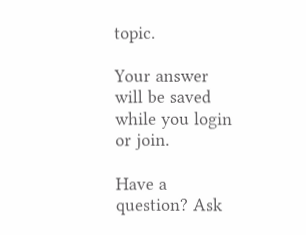topic.

Your answer will be saved while you login or join.

Have a question? Ask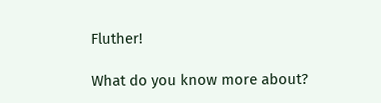Fluther!

What do you know more about?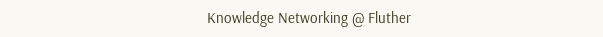Knowledge Networking @ Fluther